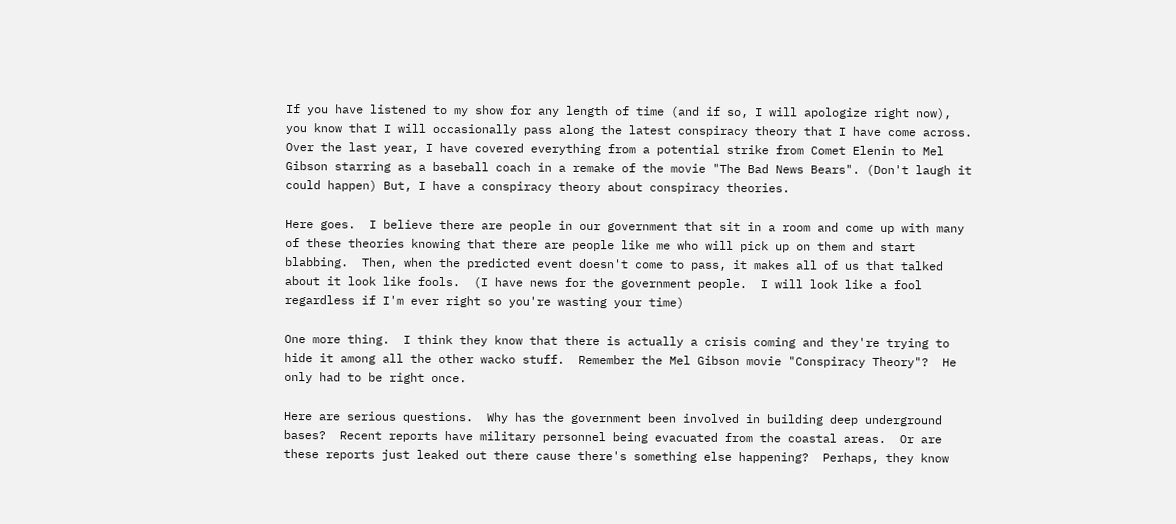If you have listened to my show for any length of time (and if so, I will apologize right now), you know that I will occasionally pass along the latest conspiracy theory that I have come across. Over the last year, I have covered everything from a potential strike from Comet Elenin to Mel Gibson starring as a baseball coach in a remake of the movie "The Bad News Bears". (Don't laugh it could happen) But, I have a conspiracy theory about conspiracy theories.

Here goes.  I believe there are people in our government that sit in a room and come up with many of these theories knowing that there are people like me who will pick up on them and start blabbing.  Then, when the predicted event doesn't come to pass, it makes all of us that talked about it look like fools.  (I have news for the government people.  I will look like a fool regardless if I'm ever right so you're wasting your time)

One more thing.  I think they know that there is actually a crisis coming and they're trying to hide it among all the other wacko stuff.  Remember the Mel Gibson movie "Conspiracy Theory"?  He only had to be right once.

Here are serious questions.  Why has the government been involved in building deep underground bases?  Recent reports have military personnel being evacuated from the coastal areas.  Or are these reports just leaked out there cause there's something else happening?  Perhaps, they know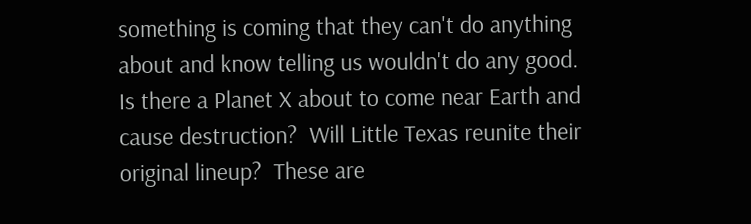something is coming that they can't do anything about and know telling us wouldn't do any good.  Is there a Planet X about to come near Earth and cause destruction?  Will Little Texas reunite their original lineup?  These are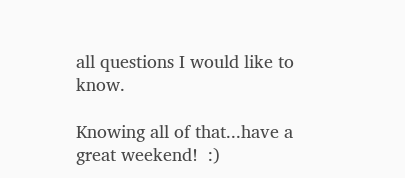all questions I would like to know.

Knowing all of that...have a great weekend!  :)